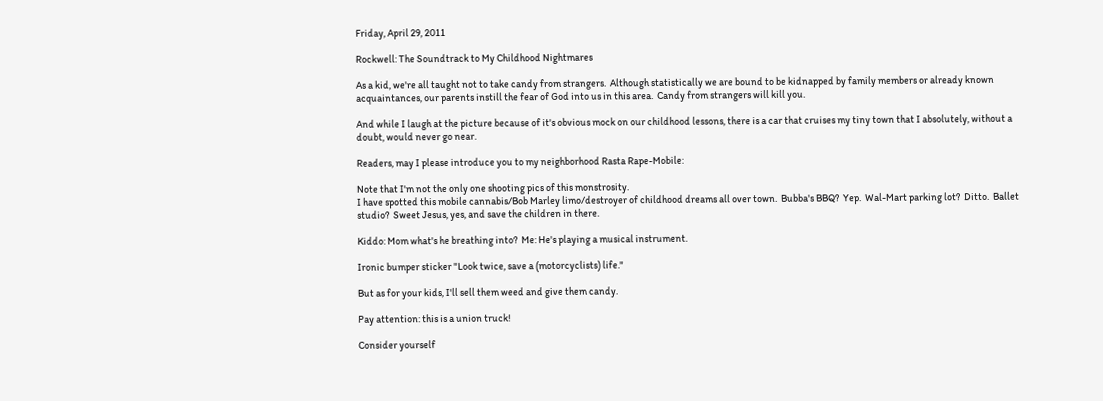Friday, April 29, 2011

Rockwell: The Soundtrack to My Childhood Nightmares

As a kid, we're all taught not to take candy from strangers.  Although statistically we are bound to be kidnapped by family members or already known acquaintances, our parents instill the fear of God into us in this area.  Candy from strangers will kill you.

And while I laugh at the picture because of it's obvious mock on our childhood lessons, there is a car that cruises my tiny town that I absolutely, without a doubt, would never go near.

Readers, may I please introduce you to my neighborhood Rasta Rape-Mobile:

Note that I'm not the only one shooting pics of this monstrosity.
I have spotted this mobile cannabis/Bob Marley limo/destroyer of childhood dreams all over town.  Bubba's BBQ?  Yep.  Wal-Mart parking lot?  Ditto.  Ballet studio?  Sweet Jesus, yes, and save the children in there.

Kiddo: Mom what's he breathing into?  Me: He's playing a musical instrument.

Ironic bumper sticker "Look twice, save a (motorcyclists) life."

But as for your kids, I'll sell them weed and give them candy.

Pay attention: this is a union truck!

Consider yourself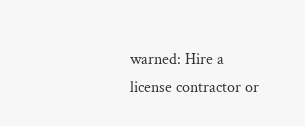warned: Hire a license contractor or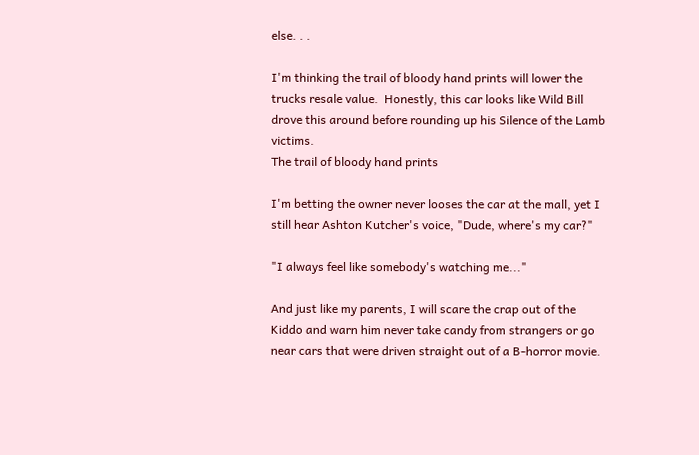else. . .

I'm thinking the trail of bloody hand prints will lower the trucks resale value.  Honestly, this car looks like Wild Bill drove this around before rounding up his Silence of the Lamb victims.
The trail of bloody hand prints

I'm betting the owner never looses the car at the mall, yet I still hear Ashton Kutcher's voice, "Dude, where's my car?"

"I always feel like somebody's watching me..."

And just like my parents, I will scare the crap out of the Kiddo and warn him never take candy from strangers or go near cars that were driven straight out of a B-horror movie.